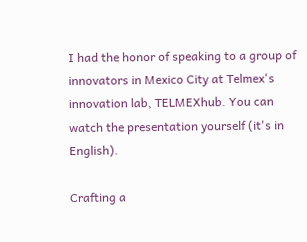I had the honor of speaking to a group of innovators in Mexico City at Telmex's  innovation lab, TELMEXhub. You can watch the presentation yourself (it's in English).

Crafting a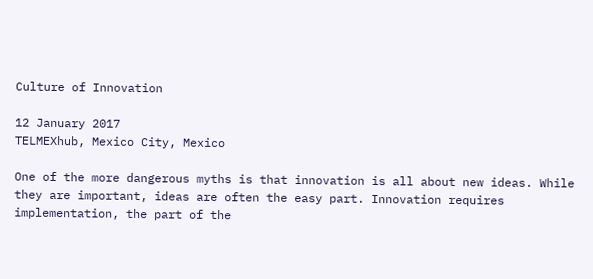Culture of Innovation

12 January 2017
TELMEXhub, Mexico City, Mexico

One of the more dangerous myths is that innovation is all about new ideas. While they are important, ideas are often the easy part. Innovation requires implementation, the part of the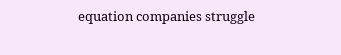equation companies struggle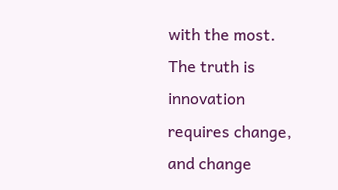with the most. The truth is innovation requires change, and change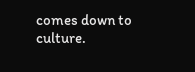comes down to culture.